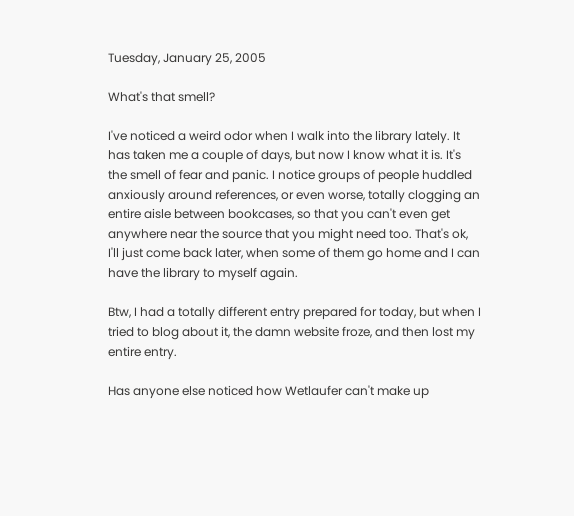Tuesday, January 25, 2005

What's that smell?

I've noticed a weird odor when I walk into the library lately. It has taken me a couple of days, but now I know what it is. It's the smell of fear and panic. I notice groups of people huddled anxiously around references, or even worse, totally clogging an entire aisle between bookcases, so that you can't even get anywhere near the source that you might need too. That's ok, I'll just come back later, when some of them go home and I can have the library to myself again.

Btw, I had a totally different entry prepared for today, but when I tried to blog about it, the damn website froze, and then lost my entire entry.

Has anyone else noticed how Wetlaufer can't make up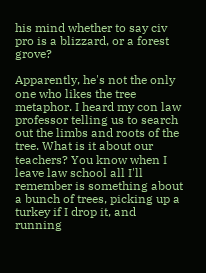his mind whether to say civ pro is a blizzard, or a forest grove?

Apparently, he's not the only one who likes the tree metaphor. I heard my con law professor telling us to search out the limbs and roots of the tree. What is it about our teachers? You know when I leave law school all I'll remember is something about a bunch of trees, picking up a turkey if I drop it, and running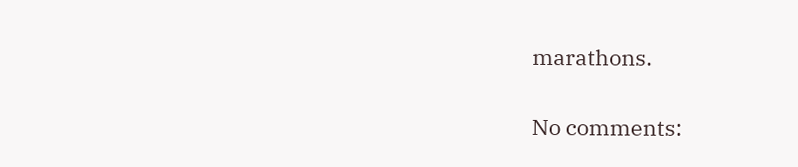marathons.

No comments: